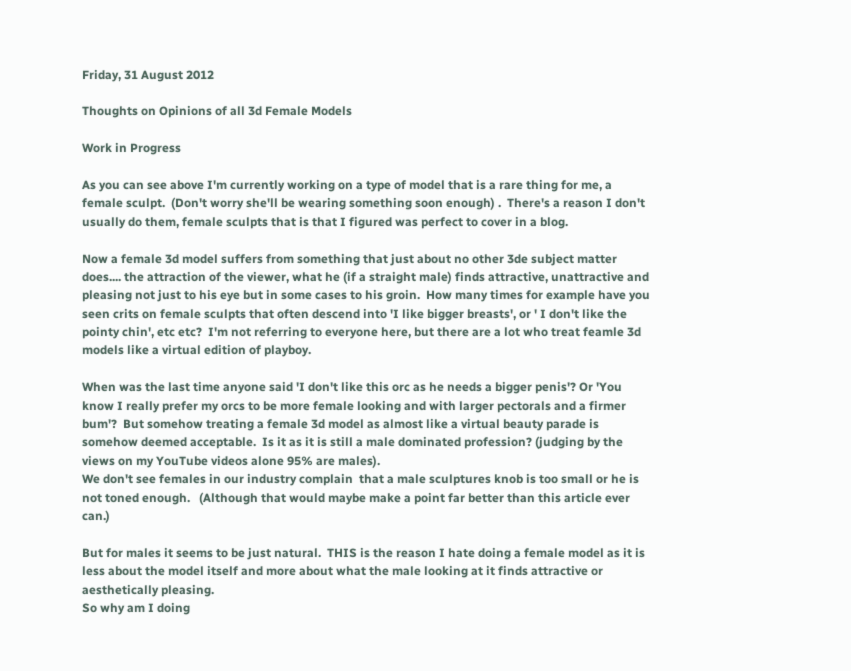Friday, 31 August 2012

Thoughts on Opinions of all 3d Female Models

Work in Progress

As you can see above I'm currently working on a type of model that is a rare thing for me, a female sculpt.  (Don't worry she'll be wearing something soon enough) .  There's a reason I don't usually do them, female sculpts that is that I figured was perfect to cover in a blog.

Now a female 3d model suffers from something that just about no other 3de subject matter does.... the attraction of the viewer, what he (if a straight male) finds attractive, unattractive and pleasing not just to his eye but in some cases to his groin.  How many times for example have you seen crits on female sculpts that often descend into 'I like bigger breasts', or ' I don't like the pointy chin', etc etc?  I'm not referring to everyone here, but there are a lot who treat feamle 3d models like a virtual edition of playboy.

When was the last time anyone said 'I don't like this orc as he needs a bigger penis'? Or 'You know I really prefer my orcs to be more female looking and with larger pectorals and a firmer bum'?  But somehow treating a female 3d model as almost like a virtual beauty parade is somehow deemed acceptable.  Is it as it is still a male dominated profession? (judging by the views on my YouTube videos alone 95% are males).
We don't see females in our industry complain  that a male sculptures knob is too small or he is not toned enough.   (Although that would maybe make a point far better than this article ever can.)

But for males it seems to be just natural.  THIS is the reason I hate doing a female model as it is less about the model itself and more about what the male looking at it finds attractive or aesthetically pleasing.
So why am I doing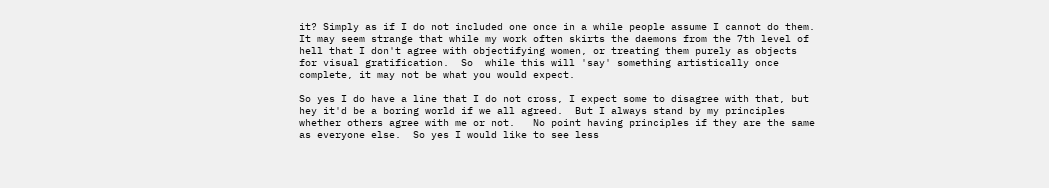it? Simply as if I do not included one once in a while people assume I cannot do them.  It may seem strange that while my work often skirts the daemons from the 7th level of hell that I don't agree with objectifying women, or treating them purely as objects for visual gratification.  So  while this will 'say' something artistically once complete, it may not be what you would expect.

So yes I do have a line that I do not cross, I expect some to disagree with that, but hey it'd be a boring world if we all agreed.  But I always stand by my principles whether others agree with me or not.   No point having principles if they are the same as everyone else.  So yes I would like to see less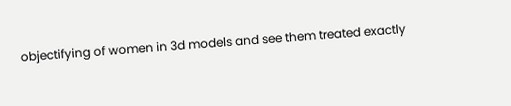objectifying of women in 3d models and see them treated exactly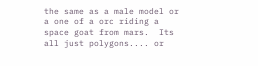the same as a male model or a one of a orc riding a space goat from mars.  Its all just polygons.... or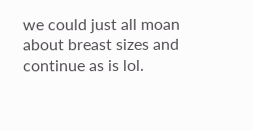we could just all moan about breast sizes and continue as is lol.